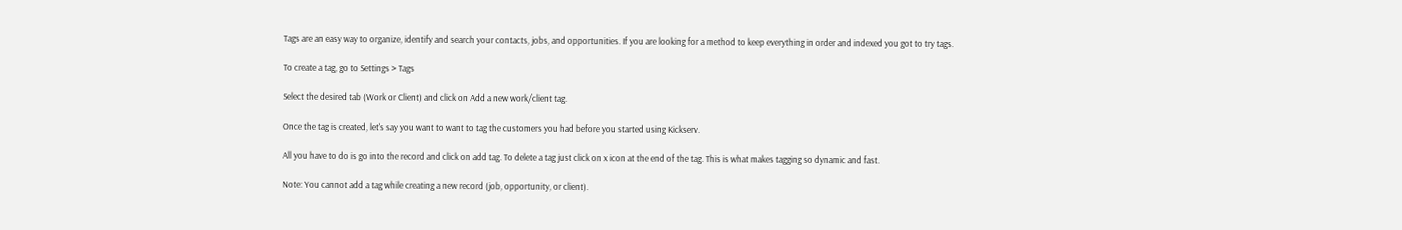Tags are an easy way to organize, identify and search your contacts, jobs, and opportunities. If you are looking for a method to keep everything in order and indexed you got to try tags.

To create a tag, go to Settings > Tags

Select the desired tab (Work or Client) and click on Add a new work/client tag.

Once the tag is created, let's say you want to want to tag the customers you had before you started using Kickserv.

All you have to do is go into the record and click on add tag. To delete a tag just click on x icon at the end of the tag. This is what makes tagging so dynamic and fast.

Note: You cannot add a tag while creating a new record (job, opportunity, or client).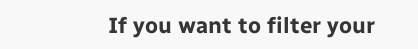If you want to filter your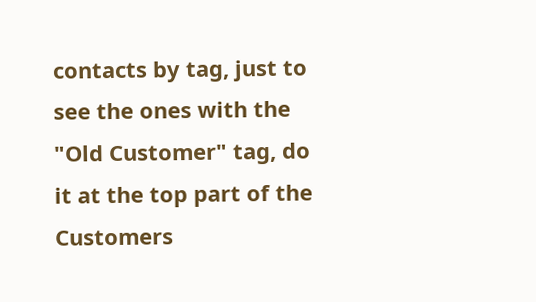contacts by tag, just to see the ones with the "Old Customer" tag, do it at the top part of the Customers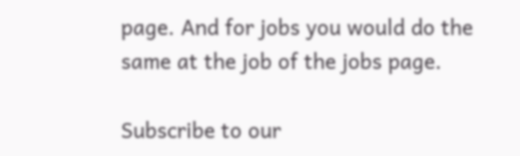page. And for jobs you would do the same at the job of the jobs page.

Subscribe to our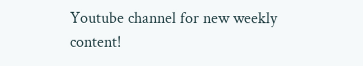Youtube channel for new weekly content!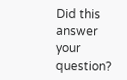Did this answer your question?